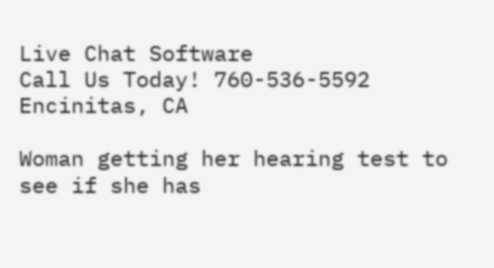Live Chat Software
Call Us Today! 760-536-5592
Encinitas, CA

Woman getting her hearing test to see if she has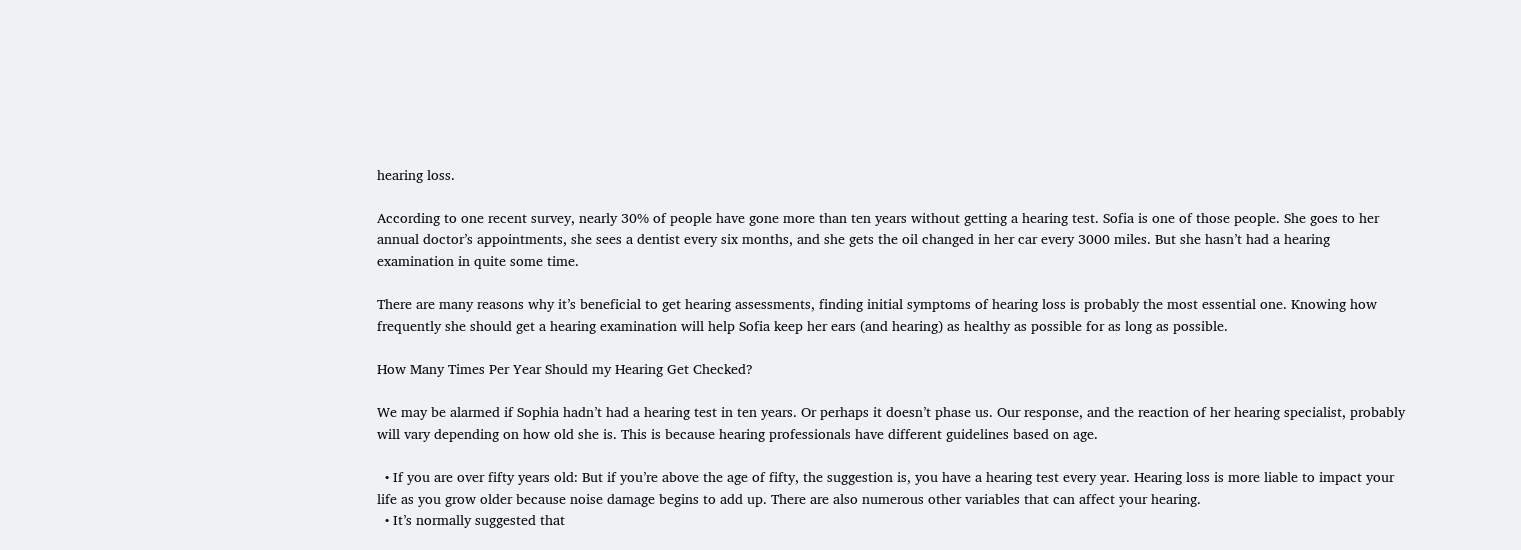hearing loss.

According to one recent survey, nearly 30% of people have gone more than ten years without getting a hearing test. Sofia is one of those people. She goes to her annual doctor’s appointments, she sees a dentist every six months, and she gets the oil changed in her car every 3000 miles. But she hasn’t had a hearing examination in quite some time.

There are many reasons why it’s beneficial to get hearing assessments, finding initial symptoms of hearing loss is probably the most essential one. Knowing how frequently she should get a hearing examination will help Sofia keep her ears (and hearing) as healthy as possible for as long as possible.

How Many Times Per Year Should my Hearing Get Checked?

We may be alarmed if Sophia hadn’t had a hearing test in ten years. Or perhaps it doesn’t phase us. Our response, and the reaction of her hearing specialist, probably will vary depending on how old she is. This is because hearing professionals have different guidelines based on age.

  • If you are over fifty years old: But if you’re above the age of fifty, the suggestion is, you have a hearing test every year. Hearing loss is more liable to impact your life as you grow older because noise damage begins to add up. There are also numerous other variables that can affect your hearing.
  • It’s normally suggested that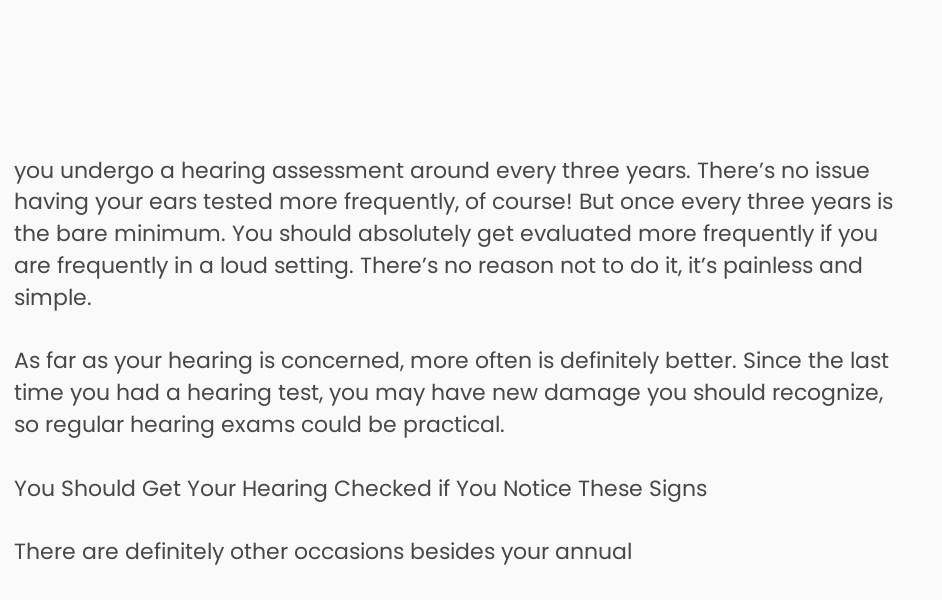you undergo a hearing assessment around every three years. There’s no issue having your ears tested more frequently, of course! But once every three years is the bare minimum. You should absolutely get evaluated more frequently if you are frequently in a loud setting. There’s no reason not to do it, it’s painless and simple.

As far as your hearing is concerned, more often is definitely better. Since the last time you had a hearing test, you may have new damage you should recognize, so regular hearing exams could be practical.

You Should Get Your Hearing Checked if You Notice These Signs

There are definitely other occasions besides your annual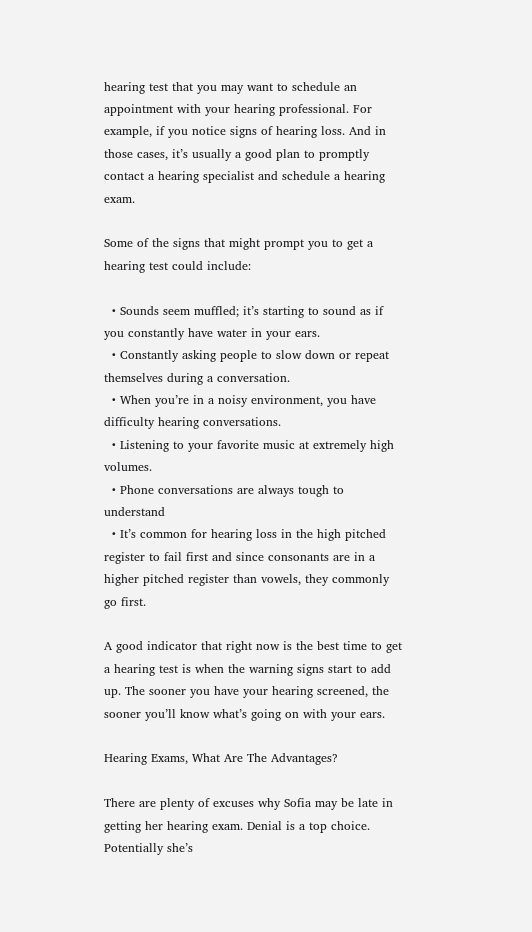hearing test that you may want to schedule an appointment with your hearing professional. For example, if you notice signs of hearing loss. And in those cases, it’s usually a good plan to promptly contact a hearing specialist and schedule a hearing exam.

Some of the signs that might prompt you to get a hearing test could include:

  • Sounds seem muffled; it’s starting to sound as if you constantly have water in your ears.
  • Constantly asking people to slow down or repeat themselves during a conversation.
  • When you’re in a noisy environment, you have difficulty hearing conversations.
  • Listening to your favorite music at extremely high volumes.
  • Phone conversations are always tough to understand
  • It’s common for hearing loss in the high pitched register to fail first and since consonants are in a higher pitched register than vowels, they commonly go first.

A good indicator that right now is the best time to get a hearing test is when the warning signs start to add up. The sooner you have your hearing screened, the sooner you’ll know what’s going on with your ears.

Hearing Exams, What Are The Advantages?

There are plenty of excuses why Sofia may be late in getting her hearing exam. Denial is a top choice. Potentially she’s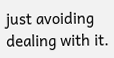just avoiding dealing with it.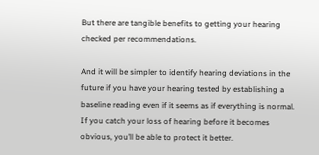But there are tangible benefits to getting your hearing checked per recommendations.

And it will be simpler to identify hearing deviations in the future if you have your hearing tested by establishing a baseline reading even if it seems as if everything is normal. If you catch your loss of hearing before it becomes obvious, you’ll be able to protect it better.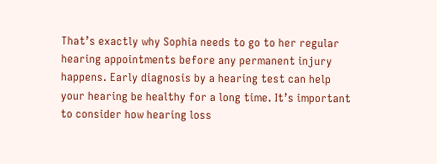That’s exactly why Sophia needs to go to her regular hearing appointments before any permanent injury happens. Early diagnosis by a hearing test can help your hearing be healthy for a long time. It’s important to consider how hearing loss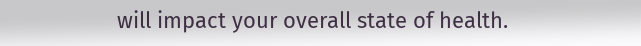will impact your overall state of health.